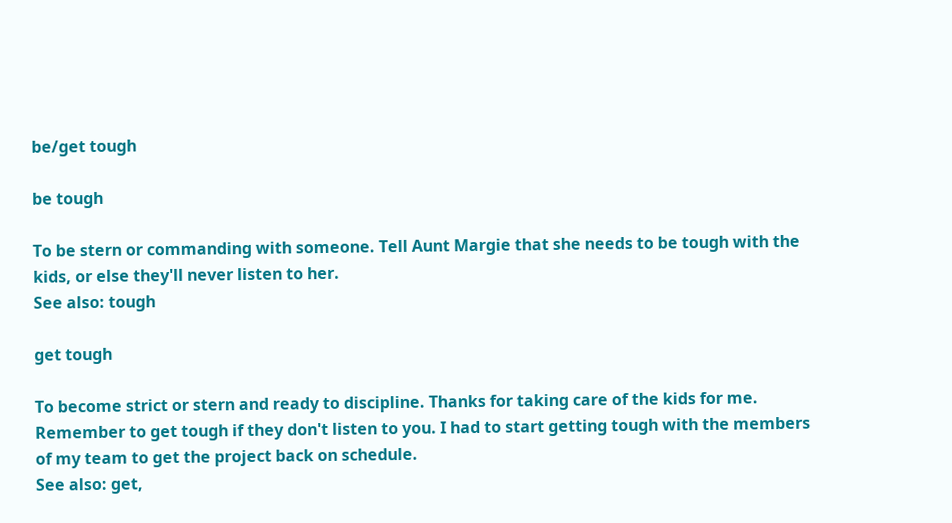be/get tough

be tough

To be stern or commanding with someone. Tell Aunt Margie that she needs to be tough with the kids, or else they'll never listen to her.
See also: tough

get tough

To become strict or stern and ready to discipline. Thanks for taking care of the kids for me. Remember to get tough if they don't listen to you. I had to start getting tough with the members of my team to get the project back on schedule.
See also: get,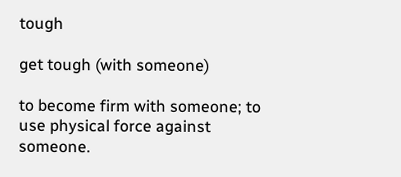tough

get tough (with someone)

to become firm with someone; to use physical force against someone.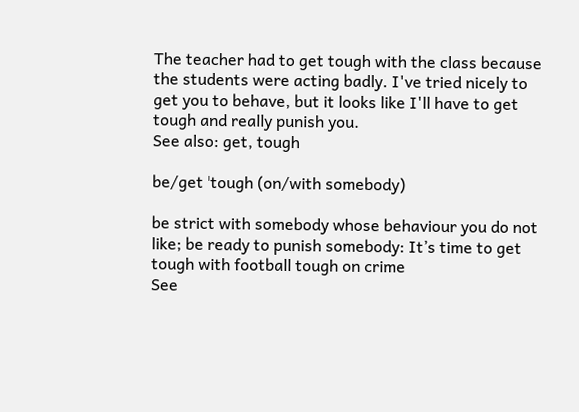The teacher had to get tough with the class because the students were acting badly. I've tried nicely to get you to behave, but it looks like I'll have to get tough and really punish you.
See also: get, tough

be/get ˈtough (on/with somebody)

be strict with somebody whose behaviour you do not like; be ready to punish somebody: It’s time to get tough with football tough on crime
See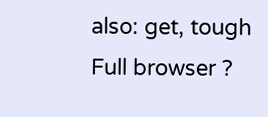also: get, tough
Full browser ?